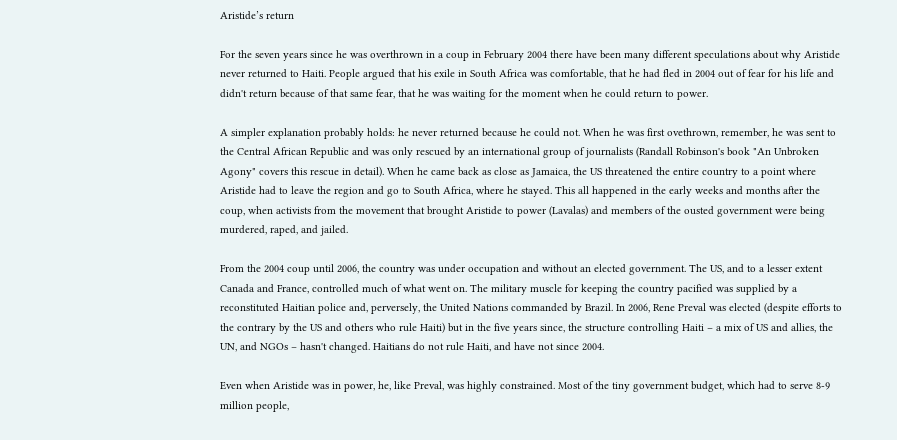Aristide’s return

For the seven years since he was overthrown in a coup in February 2004 there have been many different speculations about why Aristide never returned to Haiti. People argued that his exile in South Africa was comfortable, that he had fled in 2004 out of fear for his life and didn't return because of that same fear, that he was waiting for the moment when he could return to power.

A simpler explanation probably holds: he never returned because he could not. When he was first ovethrown, remember, he was sent to the Central African Republic and was only rescued by an international group of journalists (Randall Robinson's book "An Unbroken Agony" covers this rescue in detail). When he came back as close as Jamaica, the US threatened the entire country to a point where Aristide had to leave the region and go to South Africa, where he stayed. This all happened in the early weeks and months after the coup, when activists from the movement that brought Aristide to power (Lavalas) and members of the ousted government were being murdered, raped, and jailed.

From the 2004 coup until 2006, the country was under occupation and without an elected government. The US, and to a lesser extent Canada and France, controlled much of what went on. The military muscle for keeping the country pacified was supplied by a reconstituted Haitian police and, perversely, the United Nations commanded by Brazil. In 2006, Rene Preval was elected (despite efforts to the contrary by the US and others who rule Haiti) but in the five years since, the structure controlling Haiti – a mix of US and allies, the UN, and NGOs – hasn't changed. Haitians do not rule Haiti, and have not since 2004.

Even when Aristide was in power, he, like Preval, was highly constrained. Most of the tiny government budget, which had to serve 8-9 million people,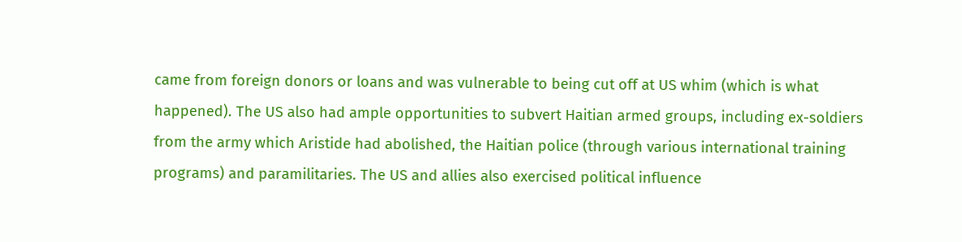came from foreign donors or loans and was vulnerable to being cut off at US whim (which is what happened). The US also had ample opportunities to subvert Haitian armed groups, including ex-soldiers from the army which Aristide had abolished, the Haitian police (through various international training programs) and paramilitaries. The US and allies also exercised political influence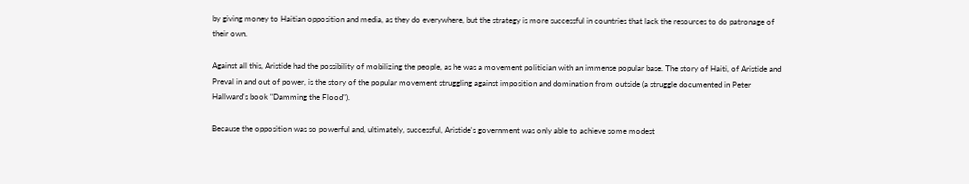by giving money to Haitian opposition and media, as they do everywhere, but the strategy is more successful in countries that lack the resources to do patronage of their own.

Against all this, Aristide had the possibility of mobilizing the people, as he was a movement politician with an immense popular base. The story of Haiti, of Aristide and Preval in and out of power, is the story of the popular movement struggling against imposition and domination from outside (a struggle documented in Peter Hallward's book "Damming the Flood").

Because the opposition was so powerful and, ultimately, successful, Aristide's government was only able to achieve some modest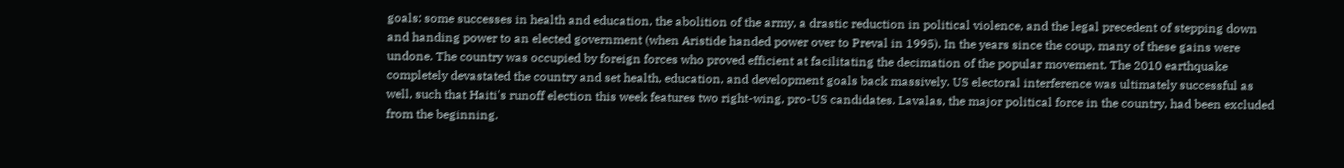goals: some successes in health and education, the abolition of the army, a drastic reduction in political violence, and the legal precedent of stepping down and handing power to an elected government (when Aristide handed power over to Preval in 1995). In the years since the coup, many of these gains were undone. The country was occupied by foreign forces who proved efficient at facilitating the decimation of the popular movement. The 2010 earthquake completely devastated the country and set health, education, and development goals back massively. US electoral interference was ultimately successful as well, such that Haiti's runoff election this week features two right-wing, pro-US candidates. Lavalas, the major political force in the country, had been excluded from the beginning.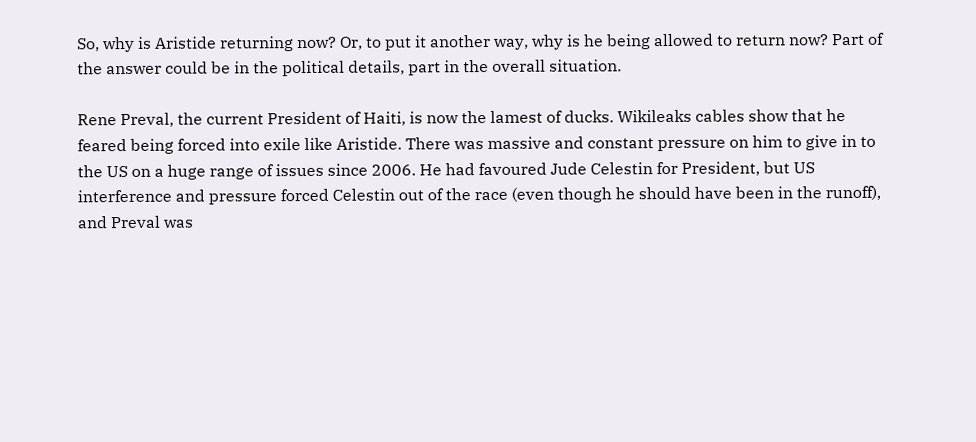So, why is Aristide returning now? Or, to put it another way, why is he being allowed to return now? Part of the answer could be in the political details, part in the overall situation.

Rene Preval, the current President of Haiti, is now the lamest of ducks. Wikileaks cables show that he feared being forced into exile like Aristide. There was massive and constant pressure on him to give in to the US on a huge range of issues since 2006. He had favoured Jude Celestin for President, but US interference and pressure forced Celestin out of the race (even though he should have been in the runoff), and Preval was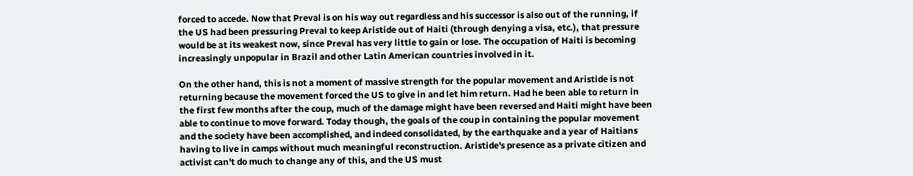forced to accede. Now that Preval is on his way out regardless and his successor is also out of the running, if the US had been pressuring Preval to keep Aristide out of Haiti (through denying a visa, etc.), that pressure would be at its weakest now, since Preval has very little to gain or lose. The occupation of Haiti is becoming increasingly unpopular in Brazil and other Latin American countries involved in it.

On the other hand, this is not a moment of massive strength for the popular movement and Aristide is not returning because the movement forced the US to give in and let him return. Had he been able to return in the first few months after the coup, much of the damage might have been reversed and Haiti might have been able to continue to move forward. Today though, the goals of the coup in containing the popular movement and the society have been accomplished, and indeed consolidated, by the earthquake and a year of Haitians having to live in camps without much meaningful reconstruction. Aristide's presence as a private citizen and activist can't do much to change any of this, and the US must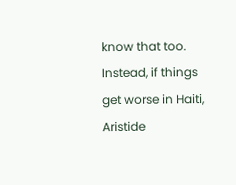know that too. Instead, if things get worse in Haiti, Aristide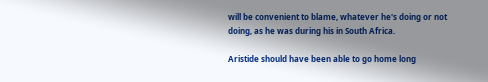will be convenient to blame, whatever he's doing or not doing, as he was during his in South Africa.

Aristide should have been able to go home long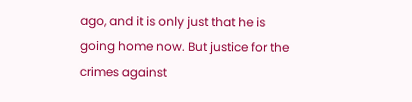ago, and it is only just that he is going home now. But justice for the crimes against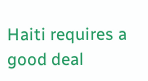Haiti requires a good deal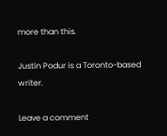more than this.

Justin Podur is a Toronto-based writer.

Leave a comment